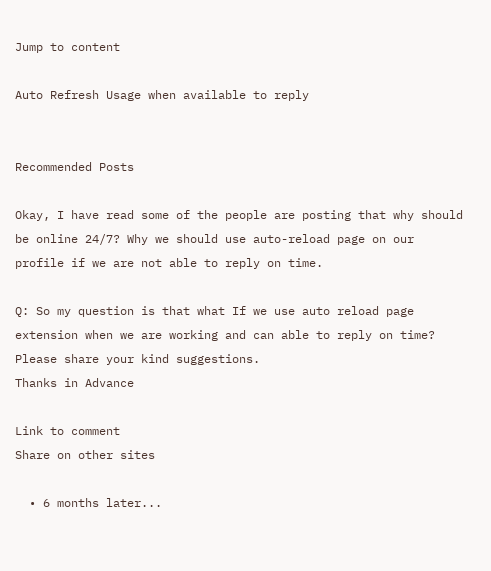Jump to content

Auto Refresh Usage when available to reply


Recommended Posts

Okay, I have read some of the people are posting that why should be online 24/7? Why we should use auto-reload page on our profile if we are not able to reply on time.

Q: So my question is that what If we use auto reload page extension when we are working and can able to reply on time?
Please share your kind suggestions.
Thanks in Advance

Link to comment
Share on other sites

  • 6 months later...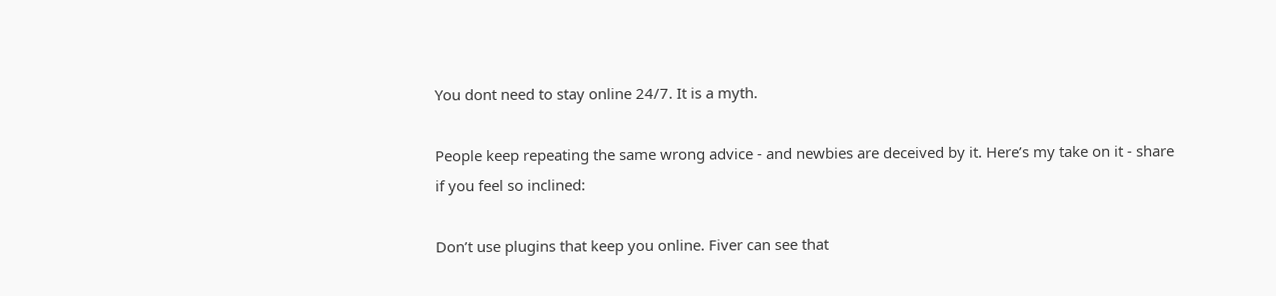You dont need to stay online 24/7. It is a myth.

People keep repeating the same wrong advice - and newbies are deceived by it. Here’s my take on it - share if you feel so inclined:

Don’t use plugins that keep you online. Fiver can see that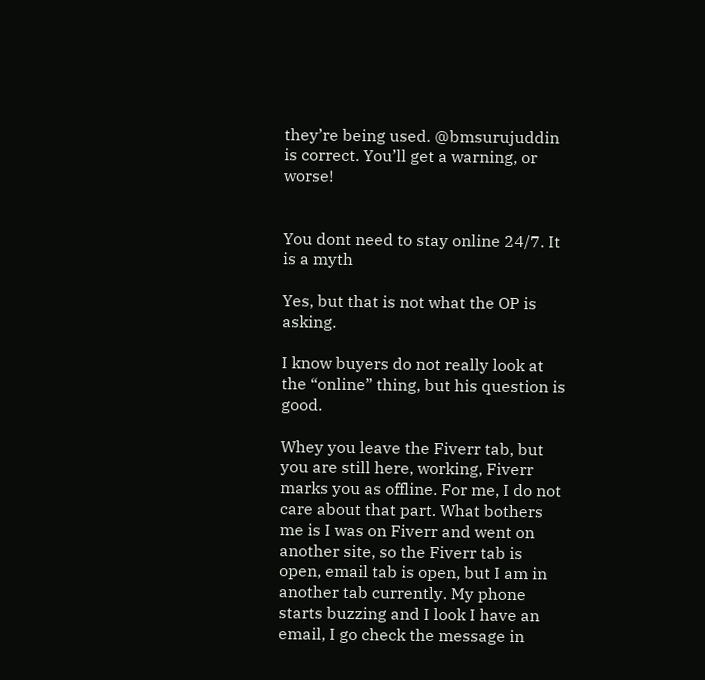they’re being used. @bmsurujuddin is correct. You’ll get a warning, or worse!


You dont need to stay online 24/7. It is a myth

Yes, but that is not what the OP is asking.

I know buyers do not really look at the “online” thing, but his question is good.

Whey you leave the Fiverr tab, but you are still here, working, Fiverr marks you as offline. For me, I do not care about that part. What bothers me is I was on Fiverr and went on another site, so the Fiverr tab is open, email tab is open, but I am in another tab currently. My phone starts buzzing and I look I have an email, I go check the message in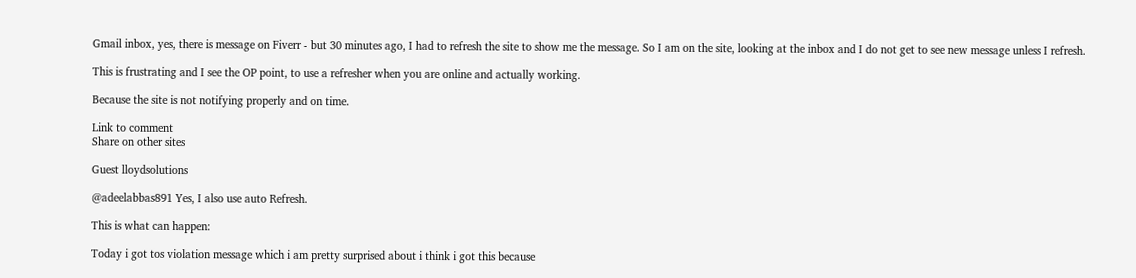Gmail inbox, yes, there is message on Fiverr - but 30 minutes ago, I had to refresh the site to show me the message. So I am on the site, looking at the inbox and I do not get to see new message unless I refresh.

This is frustrating and I see the OP point, to use a refresher when you are online and actually working.

Because the site is not notifying properly and on time.

Link to comment
Share on other sites

Guest lloydsolutions

@adeelabbas891 Yes, I also use auto Refresh.

This is what can happen:

Today i got tos violation message which i am pretty surprised about i think i got this because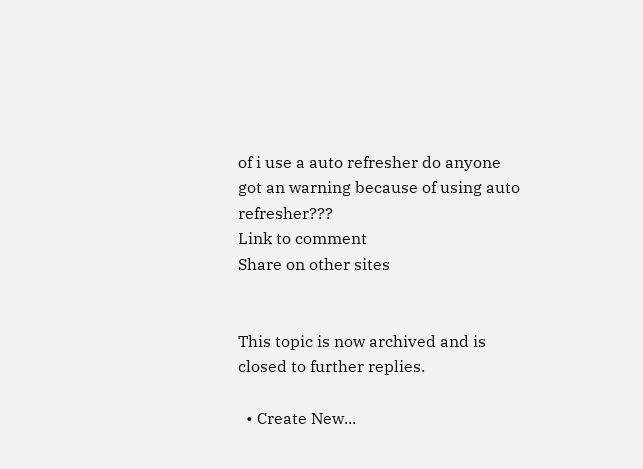of i use a auto refresher do anyone got an warning because of using auto refresher???
Link to comment
Share on other sites


This topic is now archived and is closed to further replies.

  • Create New...